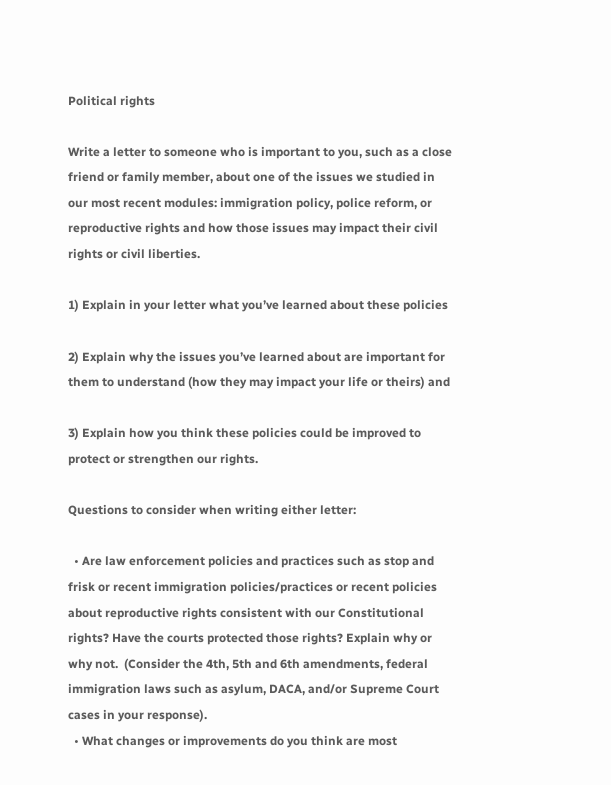Political rights

Write a letter to someone who is important to you, such as a close friend or family member, about one of the issues we studied in our most recent modules: immigration policy, police reform, or reproductive rights and how those issues may impact their civil rights or civil liberties.

1) Explain in your letter what you’ve learned about these policies

2) Explain why the issues you’ve learned about are important for them to understand (how they may impact your life or theirs) and

3) Explain how you think these policies could be improved to protect or strengthen our rights.

Questions to consider when writing either letter:

  • Are law enforcement policies and practices such as stop and frisk or recent immigration policies/practices or recent policies about reproductive rights consistent with our Constitutional rights? Have the courts protected those rights? Explain why or why not.  (Consider the 4th, 5th and 6th amendments, federal immigration laws such as asylum, DACA, and/or Supreme Court cases in your response).
  • What changes or improvements do you think are most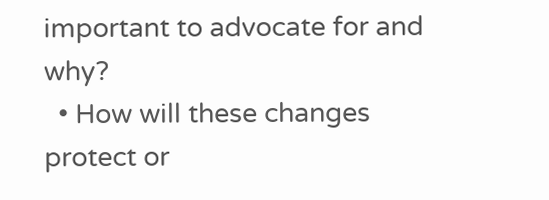important to advocate for and why?
  • How will these changes protect or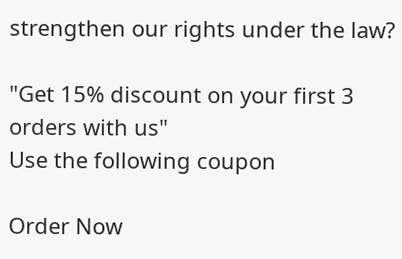strengthen our rights under the law?

"Get 15% discount on your first 3 orders with us"
Use the following coupon

Order Now